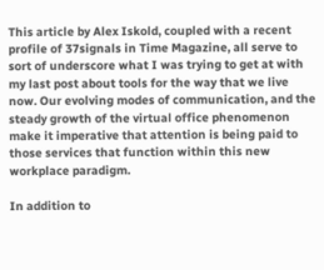This article by Alex Iskold, coupled with a recent profile of 37signals in Time Magazine, all serve to sort of underscore what I was trying to get at with my last post about tools for the way that we live now. Our evolving modes of communication, and the steady growth of the virtual office phenomenon make it imperative that attention is being paid to those services that function within this new workplace paradigm.

In addition to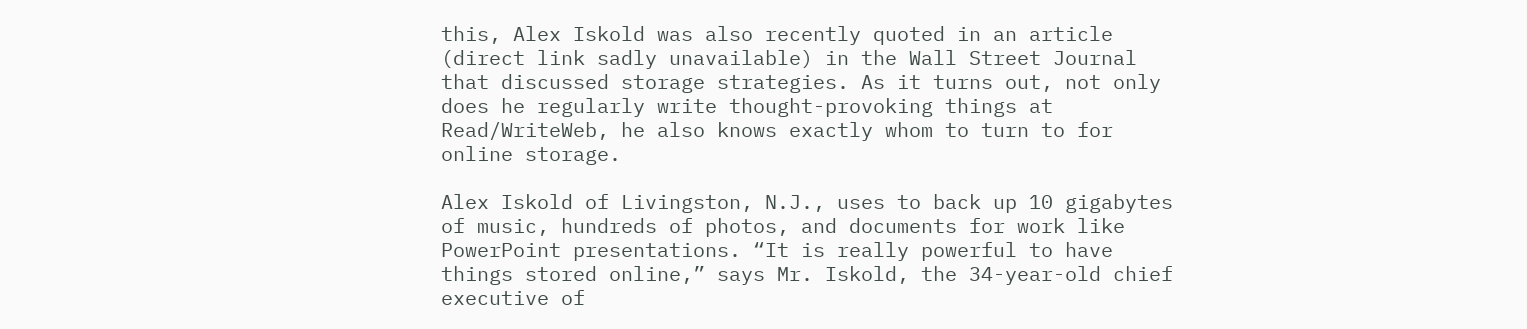this, Alex Iskold was also recently quoted in an article (direct link sadly unavailable) in the Wall Street Journal that discussed storage strategies. As it turns out, not only does he regularly write thought-provoking things at Read/WriteWeb, he also knows exactly whom to turn to for online storage.

Alex Iskold of Livingston, N.J., uses to back up 10 gigabytes of music, hundreds of photos, and documents for work like PowerPoint presentations. “It is really powerful to have things stored online,” says Mr. Iskold, the 34-year-old chief executive of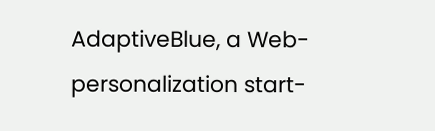AdaptiveBlue, a Web-personalization start-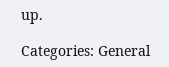up.

Categories: General